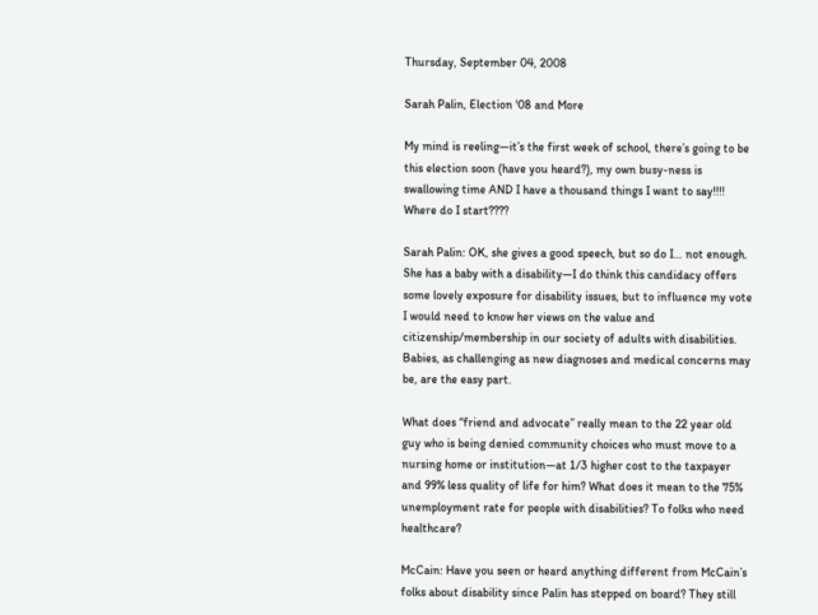Thursday, September 04, 2008

Sarah Palin, Election '08 and More

My mind is reeling—it’s the first week of school, there’s going to be this election soon (have you heard?), my own busy-ness is swallowing time AND I have a thousand things I want to say!!!! Where do I start????

Sarah Palin: OK, she gives a good speech, but so do I… not enough. She has a baby with a disability—I do think this candidacy offers some lovely exposure for disability issues, but to influence my vote I would need to know her views on the value and citizenship/membership in our society of adults with disabilities. Babies, as challenging as new diagnoses and medical concerns may be, are the easy part.

What does “friend and advocate” really mean to the 22 year old guy who is being denied community choices who must move to a nursing home or institution—at 1/3 higher cost to the taxpayer and 99% less quality of life for him? What does it mean to the 75% unemployment rate for people with disabilities? To folks who need healthcare?

McCain: Have you seen or heard anything different from McCain’s folks about disability since Palin has stepped on board? They still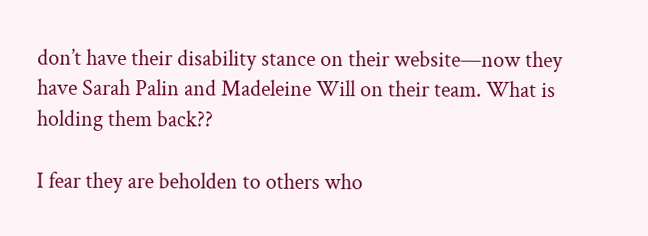don’t have their disability stance on their website—now they have Sarah Palin and Madeleine Will on their team. What is holding them back??

I fear they are beholden to others who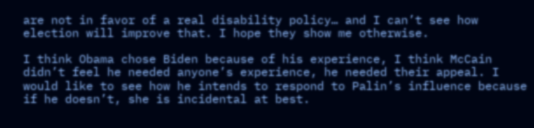are not in favor of a real disability policy… and I can’t see how election will improve that. I hope they show me otherwise.

I think Obama chose Biden because of his experience, I think McCain didn’t feel he needed anyone’s experience, he needed their appeal. I would like to see how he intends to respond to Palin’s influence because if he doesn’t, she is incidental at best.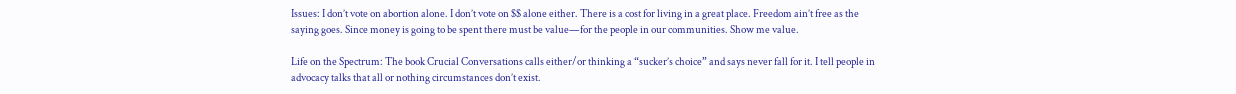Issues: I don’t vote on abortion alone. I don’t vote on $$ alone either. There is a cost for living in a great place. Freedom ain’t free as the saying goes. Since money is going to be spent there must be value—for the people in our communities. Show me value.

Life on the Spectrum: The book Crucial Conversations calls either/or thinking a “sucker’s choice” and says never fall for it. I tell people in advocacy talks that all or nothing circumstances don’t exist.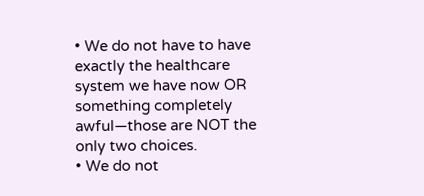• We do not have to have exactly the healthcare system we have now OR something completely awful—those are NOT the only two choices.
• We do not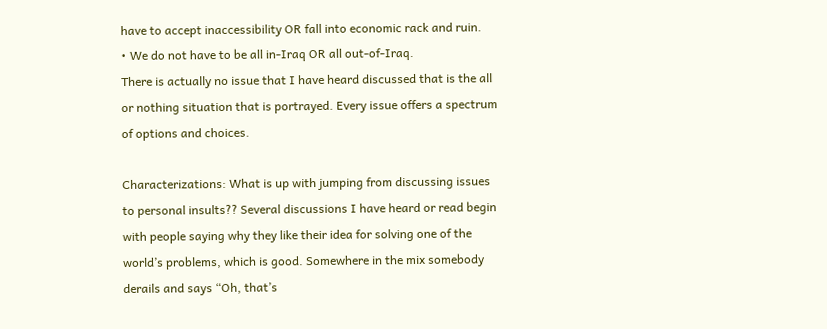have to accept inaccessibility OR fall into economic rack and ruin.
• We do not have to be all in-Iraq OR all out-of-Iraq.
There is actually no issue that I have heard discussed that is the all or nothing situation that is portrayed. Every issue offers a spectrum of options and choices.

Characterizations: What is up with jumping from discussing issues to personal insults?? Several discussions I have heard or read begin with people saying why they like their idea for solving one of the world’s problems, which is good. Somewhere in the mix somebody derails and says “Oh, that’s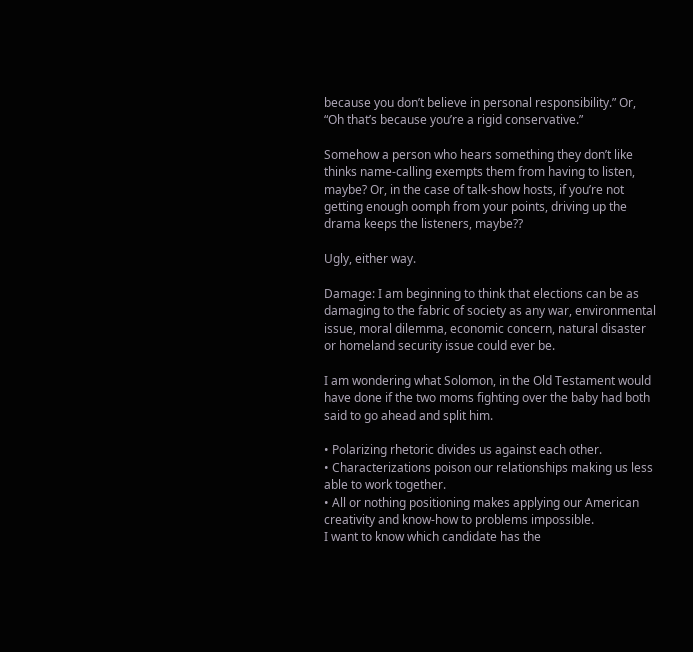because you don’t believe in personal responsibility.” Or, “Oh that’s because you’re a rigid conservative.”

Somehow a person who hears something they don’t like thinks name-calling exempts them from having to listen, maybe? Or, in the case of talk-show hosts, if you’re not getting enough oomph from your points, driving up the drama keeps the listeners, maybe??

Ugly, either way.

Damage: I am beginning to think that elections can be as damaging to the fabric of society as any war, environmental issue, moral dilemma, economic concern, natural disaster or homeland security issue could ever be.

I am wondering what Solomon, in the Old Testament would have done if the two moms fighting over the baby had both said to go ahead and split him.

• Polarizing rhetoric divides us against each other.
• Characterizations poison our relationships making us less able to work together.
• All or nothing positioning makes applying our American creativity and know-how to problems impossible.
I want to know which candidate has the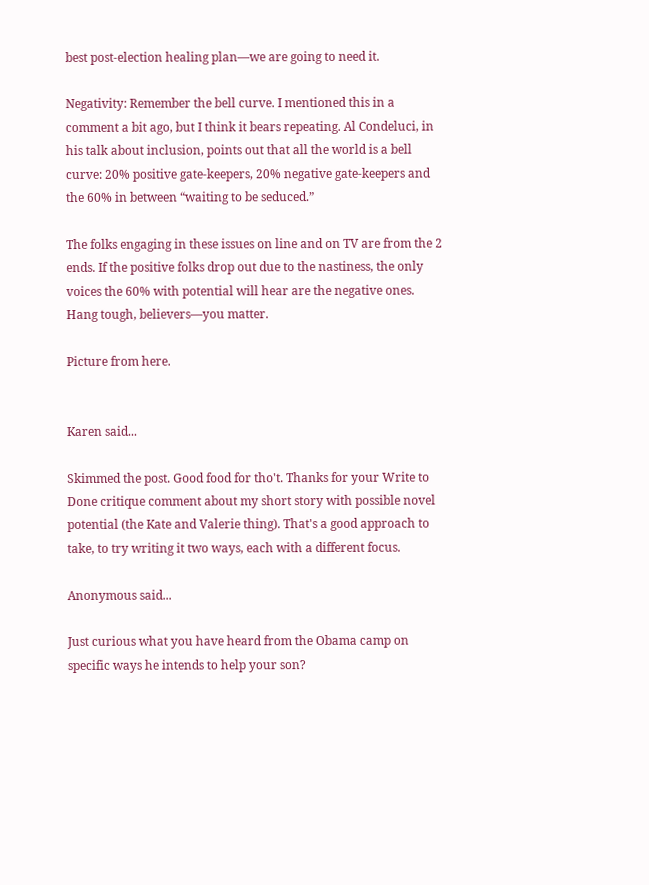best post-election healing plan—we are going to need it.

Negativity: Remember the bell curve. I mentioned this in a comment a bit ago, but I think it bears repeating. Al Condeluci, in his talk about inclusion, points out that all the world is a bell curve: 20% positive gate-keepers, 20% negative gate-keepers and the 60% in between “waiting to be seduced.”

The folks engaging in these issues on line and on TV are from the 2 ends. If the positive folks drop out due to the nastiness, the only voices the 60% with potential will hear are the negative ones. Hang tough, believers—you matter.

Picture from here.


Karen said...

Skimmed the post. Good food for tho't. Thanks for your Write to Done critique comment about my short story with possible novel potential (the Kate and Valerie thing). That's a good approach to take, to try writing it two ways, each with a different focus.

Anonymous said...

Just curious what you have heard from the Obama camp on specific ways he intends to help your son?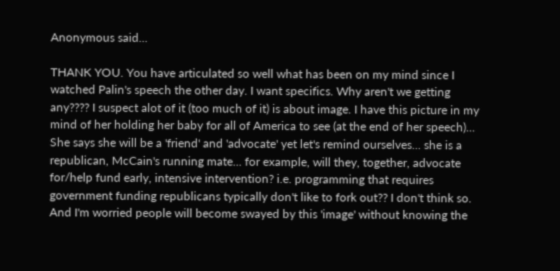Anonymous said...

THANK YOU. You have articulated so well what has been on my mind since I watched Palin's speech the other day. I want specifics. Why aren't we getting any???? I suspect alot of it (too much of it) is about image. I have this picture in my mind of her holding her baby for all of America to see (at the end of her speech)... She says she will be a 'friend' and 'advocate' yet let's remind ourselves... she is a republican, McCain's running mate... for example, will they, together, advocate for/help fund early, intensive intervention? i.e. programming that requires government funding republicans typically don't like to fork out?? I don't think so. And I'm worried people will become swayed by this 'image' without knowing the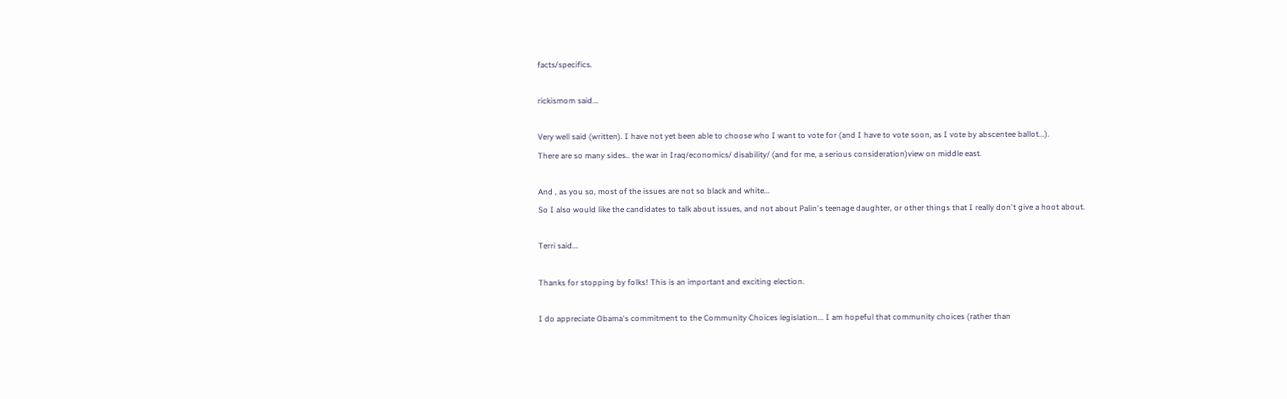facts/specifics.

rickismom said...

Very well said (written). I have not yet been able to choose who I want to vote for (and I have to vote soon, as I vote by abscentee ballot...).
There are so many sides.. the war in Iraq/economics/ disability/ (and for me, a serious consideration)view on middle east.

And , as you so, most of the issues are not so black and white...
So I also would like the candidates to talk about issues, and not about Palin's teenage daughter, or other things that I really don't give a hoot about.

Terri said...

Thanks for stopping by folks! This is an important and exciting election.

I do appreciate Obama's commitment to the Community Choices legislation... I am hopeful that community choices (rather than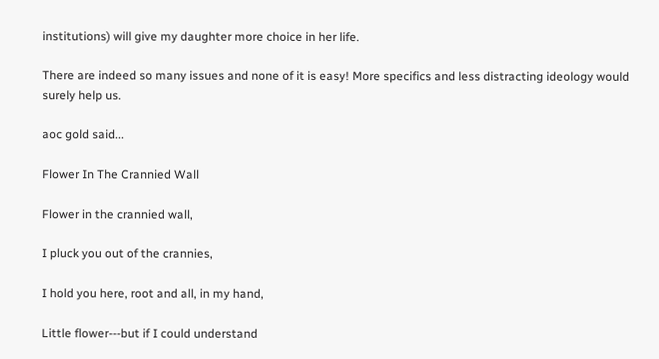institutions) will give my daughter more choice in her life.

There are indeed so many issues and none of it is easy! More specifics and less distracting ideology would surely help us.

aoc gold said...

Flower In The Crannied Wall

Flower in the crannied wall,

I pluck you out of the crannies,

I hold you here, root and all, in my hand,

Little flower---but if I could understand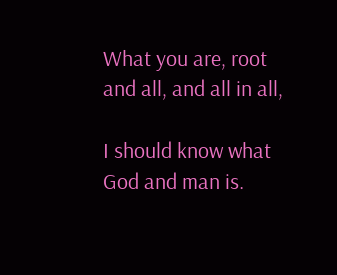What you are, root and all, and all in all,

I should know what God and man is.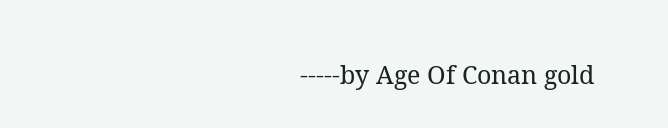-----by Age Of Conan gold